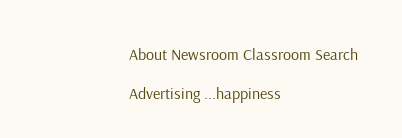About Newsroom Classroom Search

Advertising ...happiness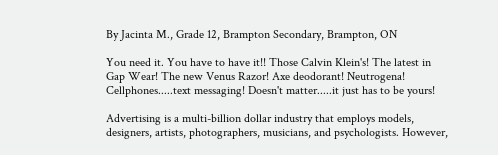By Jacinta M., Grade 12, Brampton Secondary, Brampton, ON

You need it. You have to have it!! Those Calvin Klein's! The latest in Gap Wear! The new Venus Razor! Axe deodorant! Neutrogena! Cellphones.....text messaging! Doesn't matter.....it just has to be yours!

Advertising is a multi-billion dollar industry that employs models, designers, artists, photographers, musicians, and psychologists. However,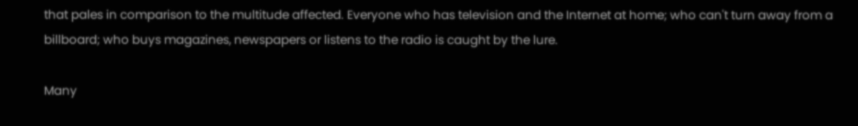that pales in comparison to the multitude affected. Everyone who has television and the Internet at home; who can't turn away from a billboard; who buys magazines, newspapers or listens to the radio is caught by the lure.

Many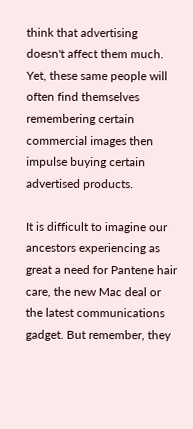think that advertising doesn't affect them much. Yet, these same people will often find themselves remembering certain commercial images then impulse buying certain advertised products.

It is difficult to imagine our ancestors experiencing as great a need for Pantene hair care, the new Mac deal or the latest communications gadget. But remember, they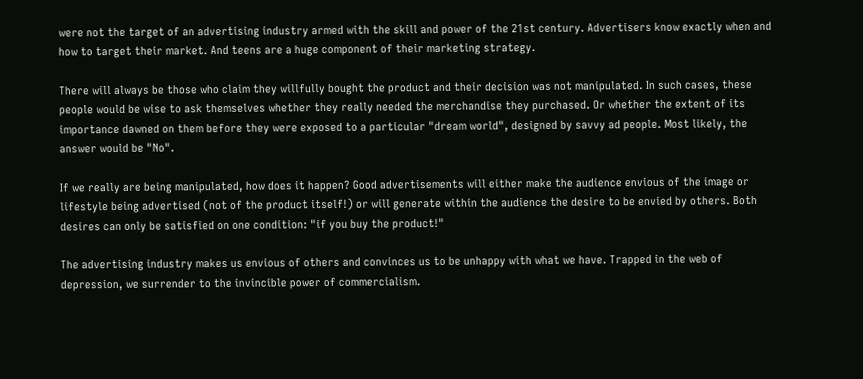were not the target of an advertising industry armed with the skill and power of the 21st century. Advertisers know exactly when and how to target their market. And teens are a huge component of their marketing strategy.

There will always be those who claim they willfully bought the product and their decision was not manipulated. In such cases, these people would be wise to ask themselves whether they really needed the merchandise they purchased. Or whether the extent of its importance dawned on them before they were exposed to a particular "dream world", designed by savvy ad people. Most likely, the answer would be "No".

If we really are being manipulated, how does it happen? Good advertisements will either make the audience envious of the image or lifestyle being advertised (not of the product itself!) or will generate within the audience the desire to be envied by others. Both desires can only be satisfied on one condition: "if you buy the product!"

The advertising industry makes us envious of others and convinces us to be unhappy with what we have. Trapped in the web of depression, we surrender to the invincible power of commercialism.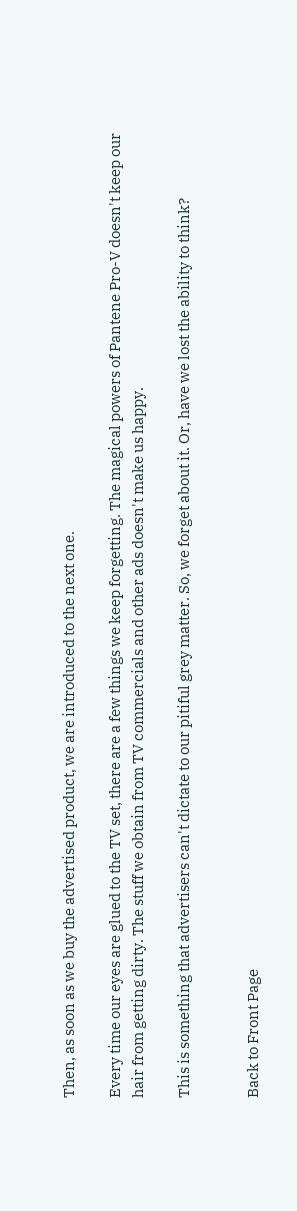Then, as soon as we buy the advertised product, we are introduced to the next one.

Every time our eyes are glued to the TV set, there are a few things we keep forgetting. The magical powers of Pantene Pro-V doesn't keep our hair from getting dirty. The stuff we obtain from TV commercials and other ads doesn't make us happy.

This is something that advertisers can't dictate to our pitiful grey matter. So, we forget about it. Or, have we lost the ability to think?


Back to Front Page